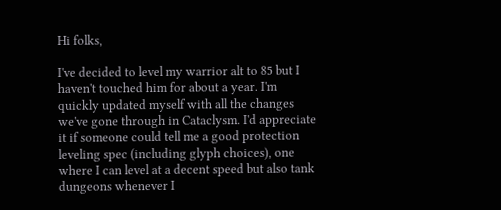Hi folks,

I've decided to level my warrior alt to 85 but I haven't touched him for about a year. I'm quickly updated myself with all the changes we've gone through in Cataclysm. I'd appreciate it if someone could tell me a good protection leveling spec (including glyph choices), one where I can level at a decent speed but also tank dungeons whenever I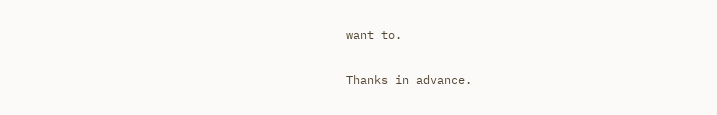want to.

Thanks in advance.